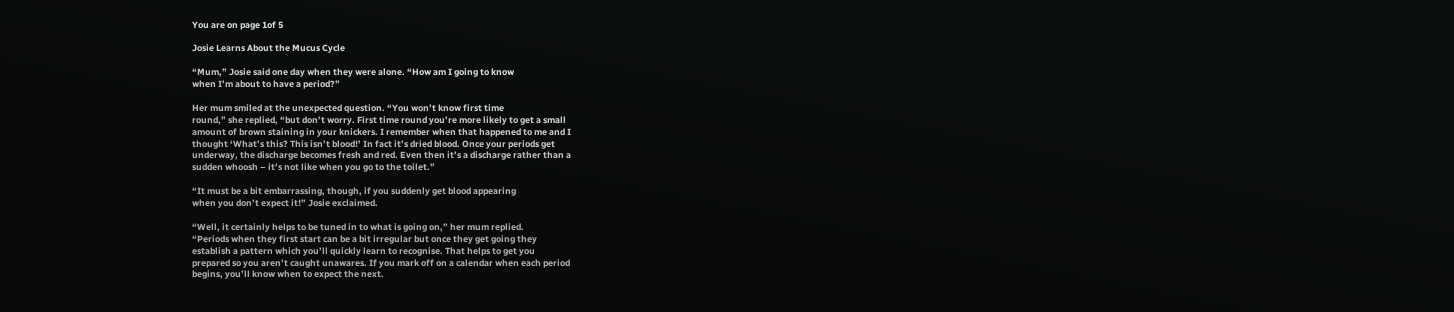You are on page 1of 5

Josie Learns About the Mucus Cycle

“Mum,” Josie said one day when they were alone. “How am I going to know
when I’m about to have a period?”

Her mum smiled at the unexpected question. “You won’t know first time
round,” she replied, “but don’t worry. First time round you’re more likely to get a small
amount of brown staining in your knickers. I remember when that happened to me and I
thought ‘What’s this? This isn’t blood!’ In fact it’s dried blood. Once your periods get
underway, the discharge becomes fresh and red. Even then it’s a discharge rather than a
sudden whoosh – it’s not like when you go to the toilet.”

“It must be a bit embarrassing, though, if you suddenly get blood appearing
when you don’t expect it!” Josie exclaimed.

“Well, it certainly helps to be tuned in to what is going on,” her mum replied.
“Periods when they first start can be a bit irregular but once they get going they
establish a pattern which you’ll quickly learn to recognise. That helps to get you
prepared so you aren’t caught unawares. If you mark off on a calendar when each period
begins, you’ll know when to expect the next.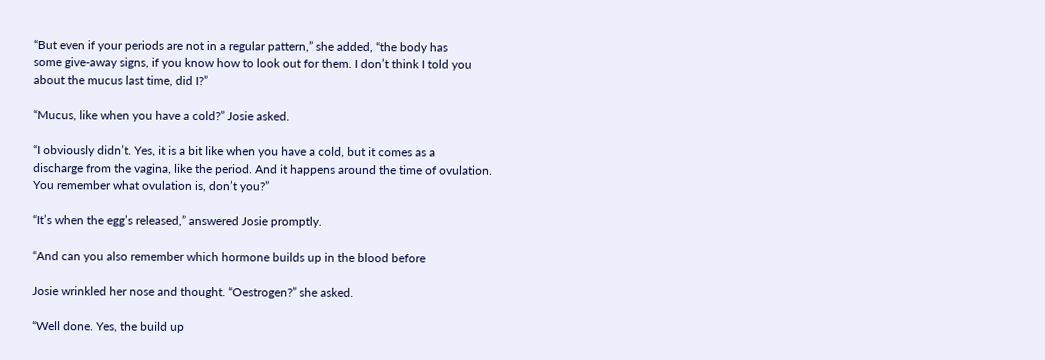“But even if your periods are not in a regular pattern,” she added, “the body has
some give-away signs, if you know how to look out for them. I don’t think I told you
about the mucus last time, did I?”

“Mucus, like when you have a cold?” Josie asked.

“I obviously didn’t. Yes, it is a bit like when you have a cold, but it comes as a
discharge from the vagina, like the period. And it happens around the time of ovulation.
You remember what ovulation is, don’t you?”

“It’s when the egg’s released,” answered Josie promptly.

“And can you also remember which hormone builds up in the blood before

Josie wrinkled her nose and thought. “Oestrogen?” she asked.

“Well done. Yes, the build up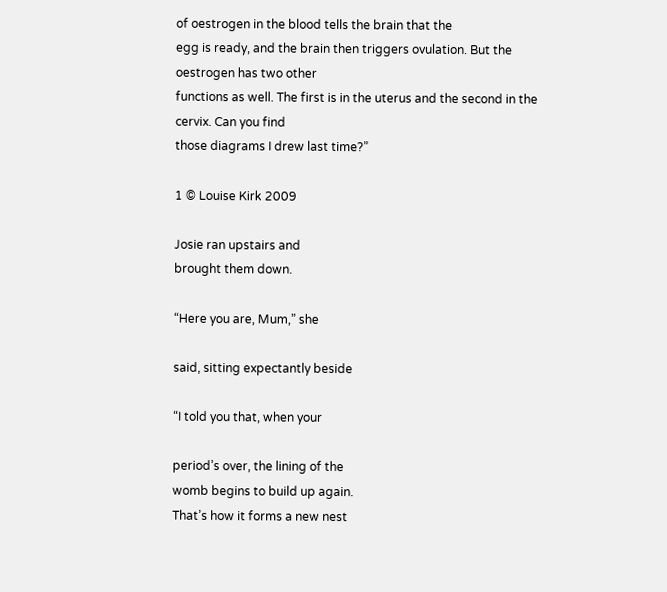of oestrogen in the blood tells the brain that the
egg is ready, and the brain then triggers ovulation. But the oestrogen has two other
functions as well. The first is in the uterus and the second in the cervix. Can you find
those diagrams I drew last time?”

1 © Louise Kirk 2009

Josie ran upstairs and
brought them down.

“Here you are, Mum,” she

said, sitting expectantly beside

“I told you that, when your

period’s over, the lining of the
womb begins to build up again.
That’s how it forms a new nest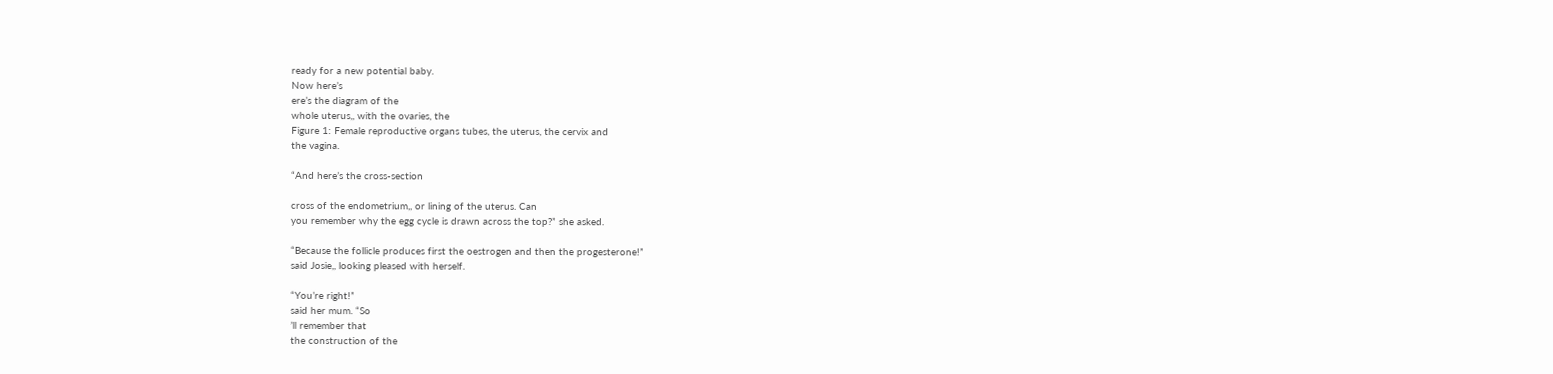ready for a new potential baby.
Now here’s
ere’s the diagram of the
whole uterus,, with the ovaries, the
Figure 1: Female reproductive organs tubes, the uterus, the cervix and
the vagina.

“And here’s the cross-section

cross of the endometrium,, or lining of the uterus. Can
you remember why the egg cycle is drawn across the top?” she asked.

“Because the follicle produces first the oestrogen and then the progesterone!”
said Josie,, looking pleased with herself.

“You’re right!”
said her mum. “So
’ll remember that
the construction of the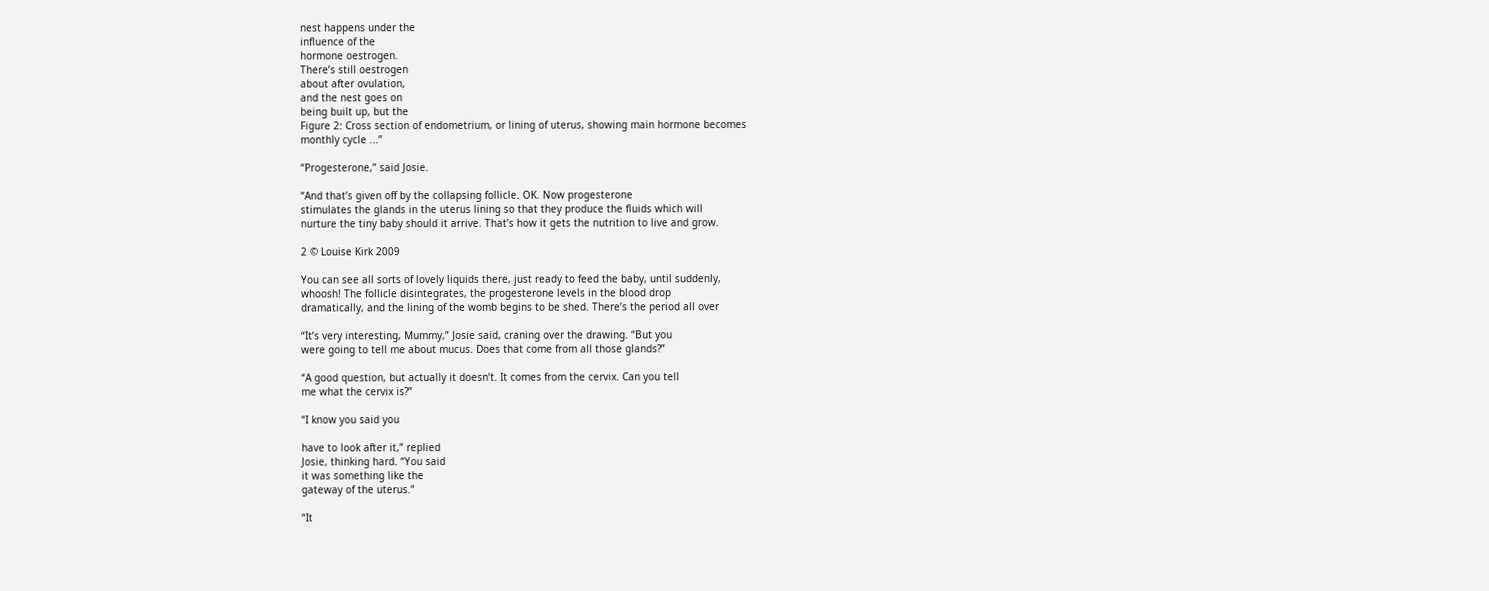nest happens under the
influence of the
hormone oestrogen.
There’s still oestrogen
about after ovulation,
and the nest goes on
being built up, but the
Figure 2: Cross section of endometrium, or lining of uterus, showing main hormone becomes
monthly cycle ...”

“Progesterone,” said Josie.

“And that’s given off by the collapsing follicle. OK. Now progesterone
stimulates the glands in the uterus lining so that they produce the fluids which will
nurture the tiny baby should it arrive. That’s how it gets the nutrition to live and grow.

2 © Louise Kirk 2009

You can see all sorts of lovely liquids there, just ready to feed the baby, until suddenly,
whoosh! The follicle disintegrates, the progesterone levels in the blood drop
dramatically, and the lining of the womb begins to be shed. There’s the period all over

“It’s very interesting, Mummy,” Josie said, craning over the drawing. “But you
were going to tell me about mucus. Does that come from all those glands?”

“A good question, but actually it doesn’t. It comes from the cervix. Can you tell
me what the cervix is?”

“I know you said you

have to look after it,” replied
Josie, thinking hard. “You said
it was something like the
gateway of the uterus.”

“It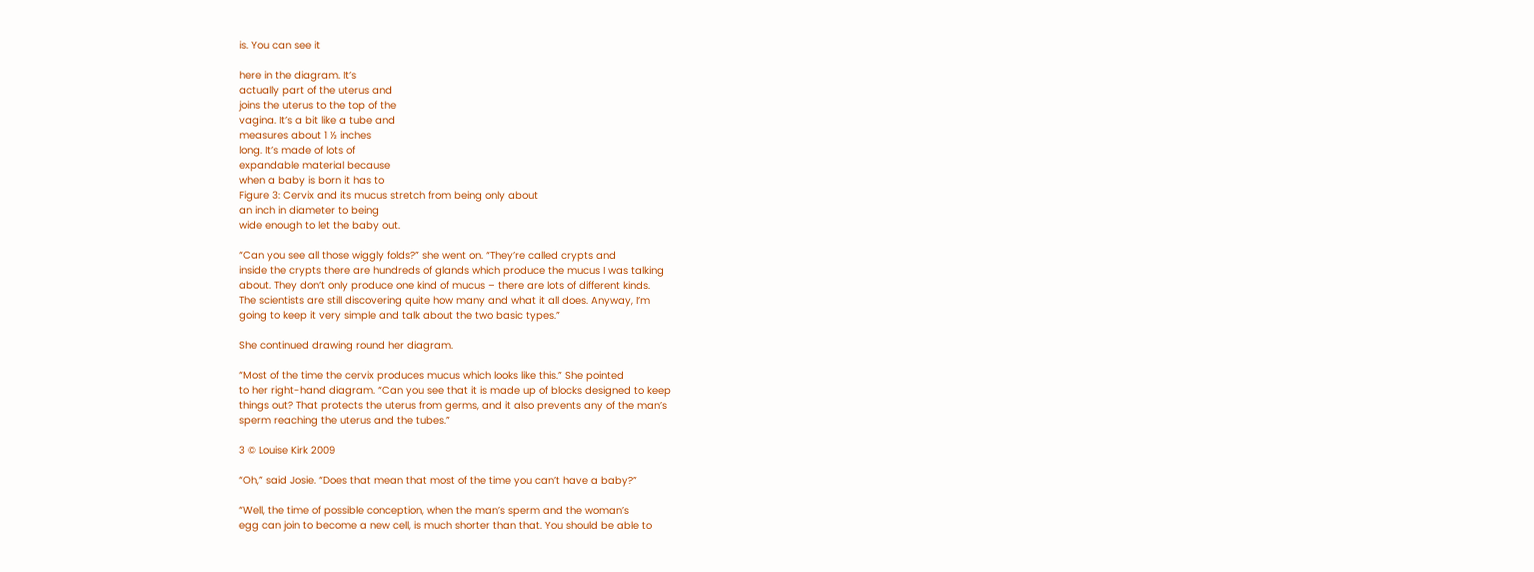is. You can see it

here in the diagram. It’s
actually part of the uterus and
joins the uterus to the top of the
vagina. It’s a bit like a tube and
measures about 1 ½ inches
long. It’s made of lots of
expandable material because
when a baby is born it has to
Figure 3: Cervix and its mucus stretch from being only about
an inch in diameter to being
wide enough to let the baby out.

“Can you see all those wiggly folds?” she went on. “They’re called crypts and
inside the crypts there are hundreds of glands which produce the mucus I was talking
about. They don’t only produce one kind of mucus – there are lots of different kinds.
The scientists are still discovering quite how many and what it all does. Anyway, I’m
going to keep it very simple and talk about the two basic types.”

She continued drawing round her diagram.

“Most of the time the cervix produces mucus which looks like this.” She pointed
to her right-hand diagram. “Can you see that it is made up of blocks designed to keep
things out? That protects the uterus from germs, and it also prevents any of the man’s
sperm reaching the uterus and the tubes.”

3 © Louise Kirk 2009

“Oh,” said Josie. “Does that mean that most of the time you can’t have a baby?”

“Well, the time of possible conception, when the man’s sperm and the woman’s
egg can join to become a new cell, is much shorter than that. You should be able to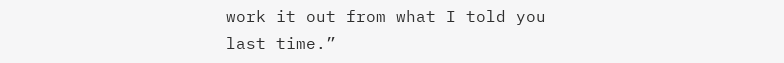work it out from what I told you last time.”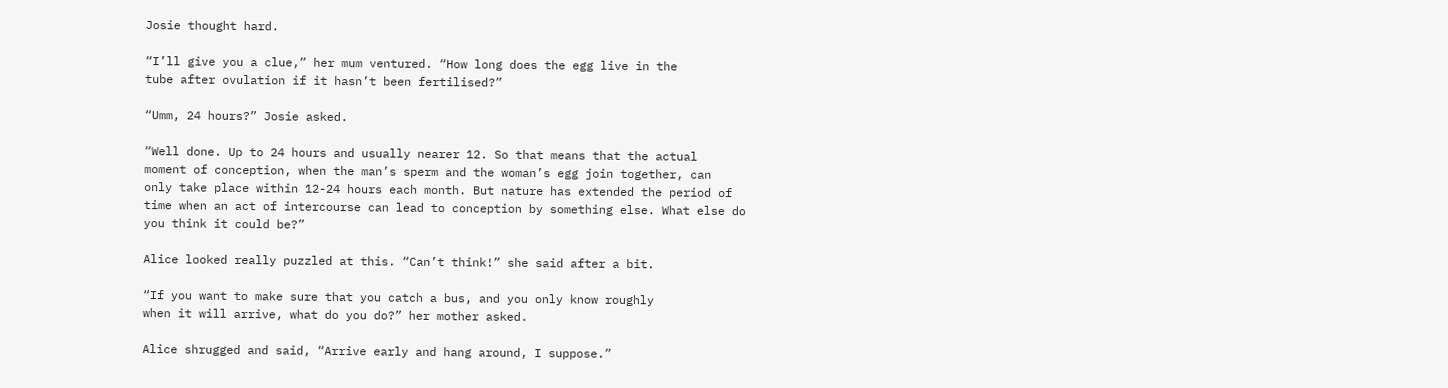Josie thought hard.

“I’ll give you a clue,” her mum ventured. “How long does the egg live in the
tube after ovulation if it hasn’t been fertilised?”

“Umm, 24 hours?” Josie asked.

“Well done. Up to 24 hours and usually nearer 12. So that means that the actual
moment of conception, when the man’s sperm and the woman’s egg join together, can
only take place within 12-24 hours each month. But nature has extended the period of
time when an act of intercourse can lead to conception by something else. What else do
you think it could be?”

Alice looked really puzzled at this. “Can’t think!” she said after a bit.

“If you want to make sure that you catch a bus, and you only know roughly
when it will arrive, what do you do?” her mother asked.

Alice shrugged and said, “Arrive early and hang around, I suppose.”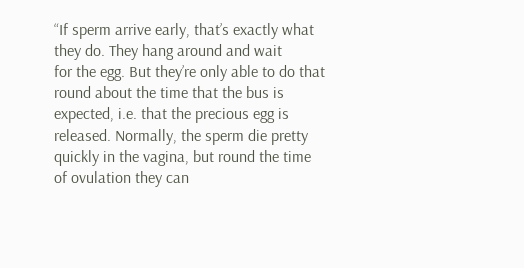“If sperm arrive early, that’s exactly what they do. They hang around and wait
for the egg. But they’re only able to do that round about the time that the bus is
expected, i.e. that the precious egg is
released. Normally, the sperm die pretty
quickly in the vagina, but round the time
of ovulation they can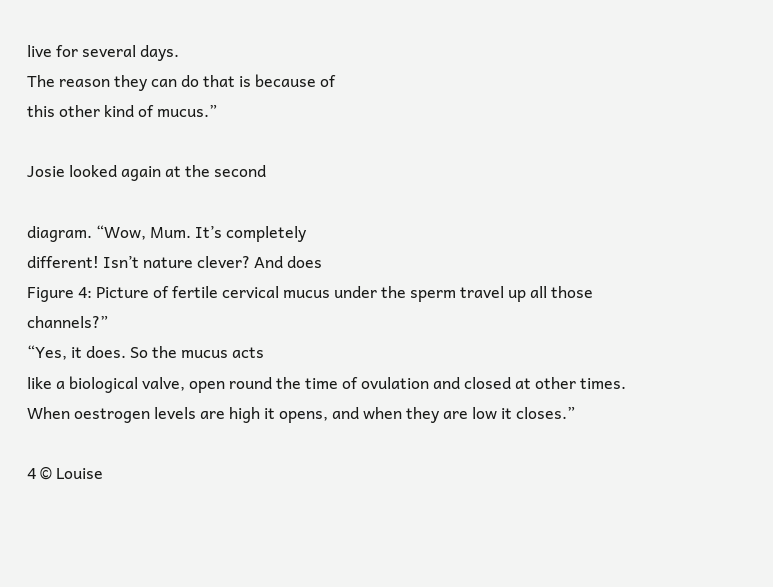live for several days.
The reason they can do that is because of
this other kind of mucus.”

Josie looked again at the second

diagram. “Wow, Mum. It’s completely
different! Isn’t nature clever? And does
Figure 4: Picture of fertile cervical mucus under the sperm travel up all those channels?”
“Yes, it does. So the mucus acts
like a biological valve, open round the time of ovulation and closed at other times.
When oestrogen levels are high it opens, and when they are low it closes.”

4 © Louise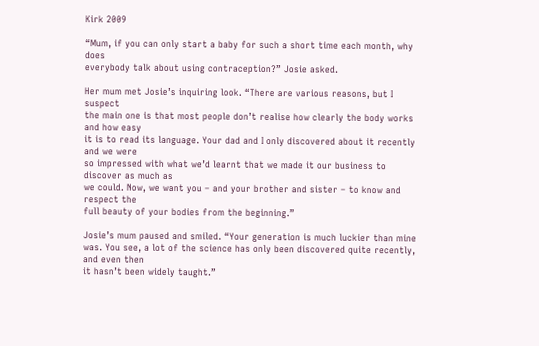Kirk 2009

“Mum, if you can only start a baby for such a short time each month, why does
everybody talk about using contraception?” Josie asked.

Her mum met Josie’s inquiring look. “There are various reasons, but I suspect
the main one is that most people don’t realise how clearly the body works and how easy
it is to read its language. Your dad and I only discovered about it recently and we were
so impressed with what we’d learnt that we made it our business to discover as much as
we could. Now, we want you – and your brother and sister – to know and respect the
full beauty of your bodies from the beginning.”

Josie’s mum paused and smiled. “Your generation is much luckier than mine
was. You see, a lot of the science has only been discovered quite recently, and even then
it hasn’t been widely taught.”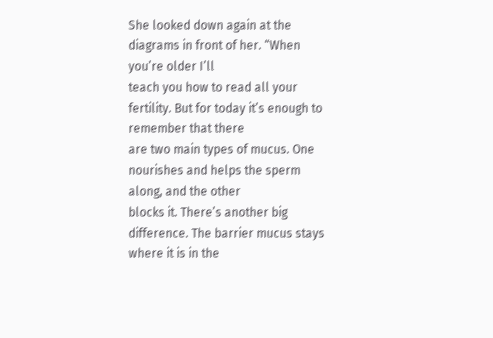She looked down again at the diagrams in front of her. “When you’re older I’ll
teach you how to read all your fertility. But for today it’s enough to remember that there
are two main types of mucus. One nourishes and helps the sperm along, and the other
blocks it. There’s another big difference. The barrier mucus stays where it is in the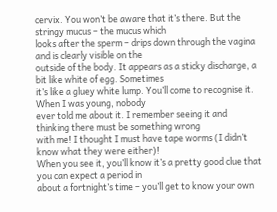cervix. You won’t be aware that it’s there. But the stringy mucus – the mucus which
looks after the sperm – drips down through the vagina and is clearly visible on the
outside of the body. It appears as a sticky discharge, a bit like white of egg. Sometimes
it’s like a gluey white lump. You’ll come to recognise it. When I was young, nobody
ever told me about it. I remember seeing it and thinking there must be something wrong
with me! I thought I must have tape worms (I didn’t know what they were either)!
When you see it, you’ll know it’s a pretty good clue that you can expect a period in
about a fortnight’s time – you’ll get to know your own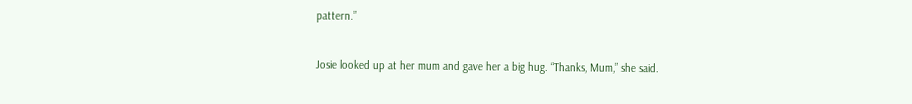pattern.”

Josie looked up at her mum and gave her a big hug. “Thanks, Mum,” she said.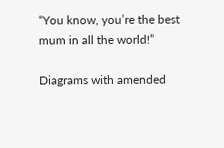“You know, you’re the best mum in all the world!”

Diagrams with amended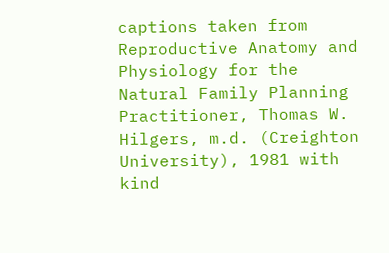captions taken from Reproductive Anatomy and Physiology for the Natural Family Planning
Practitioner, Thomas W. Hilgers, m.d. (Creighton University), 1981 with kind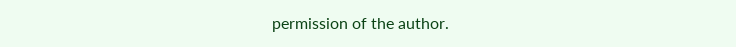permission of the author.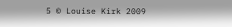5 © Louise Kirk 2009